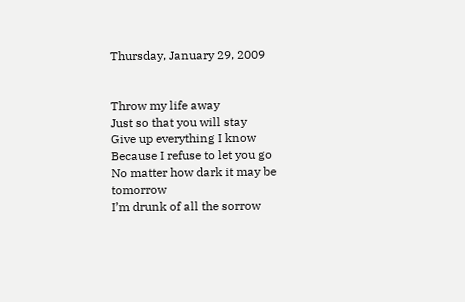Thursday, January 29, 2009


Throw my life away
Just so that you will stay
Give up everything I know
Because I refuse to let you go
No matter how dark it may be tomorrow
I’m drunk of all the sorrow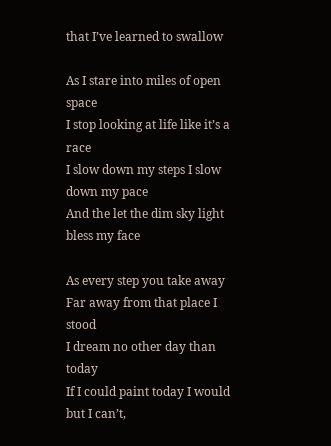that I’ve learned to swallow

As I stare into miles of open space
I stop looking at life like it’s a race
I slow down my steps I slow down my pace
And the let the dim sky light bless my face

As every step you take away
Far away from that place I stood
I dream no other day than today
If I could paint today I would
but I can’t,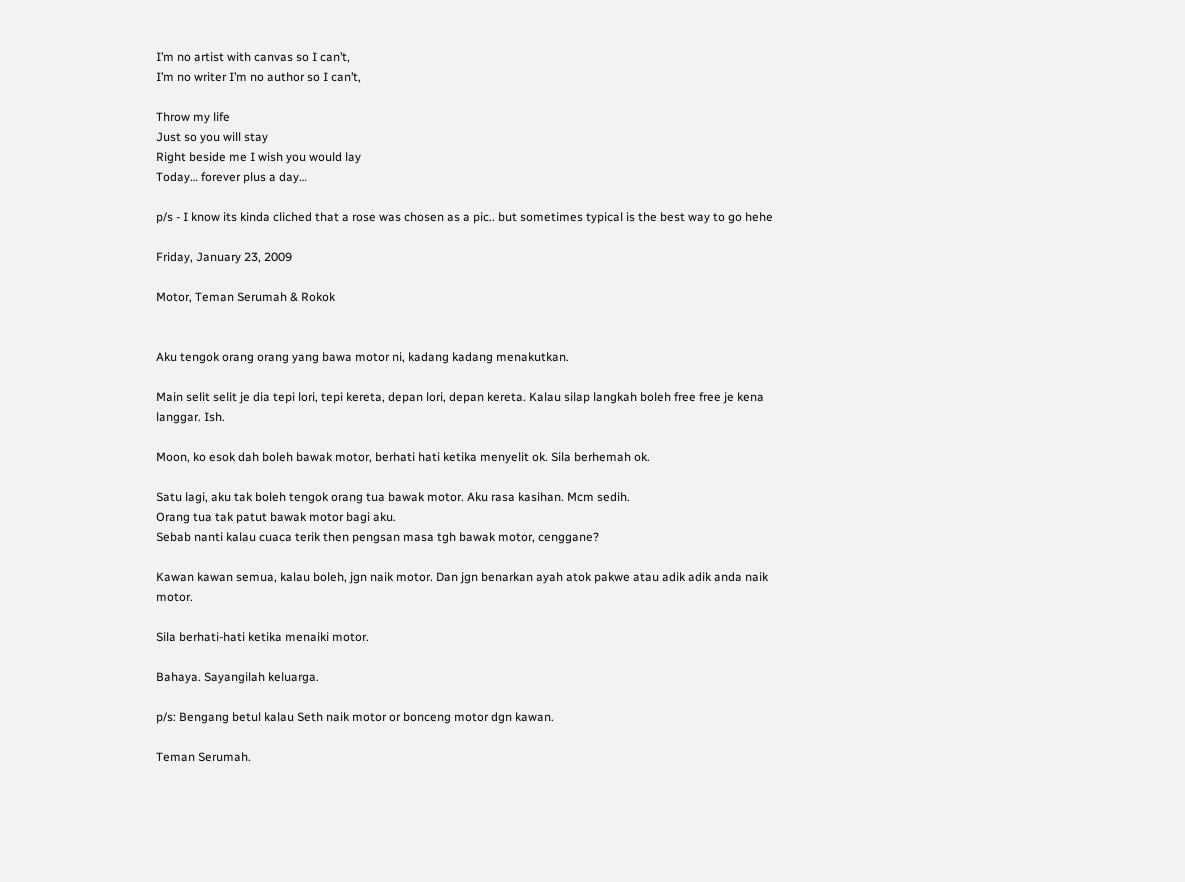I’m no artist with canvas so I can’t,
I’m no writer I’m no author so I can’t,

Throw my life
Just so you will stay
Right beside me I wish you would lay
Today… forever plus a day…

p/s - I know its kinda cliched that a rose was chosen as a pic.. but sometimes typical is the best way to go hehe

Friday, January 23, 2009

Motor, Teman Serumah & Rokok


Aku tengok orang orang yang bawa motor ni, kadang kadang menakutkan.

Main selit selit je dia tepi lori, tepi kereta, depan lori, depan kereta. Kalau silap langkah boleh free free je kena langgar. Ish.

Moon, ko esok dah boleh bawak motor, berhati hati ketika menyelit ok. Sila berhemah ok.

Satu lagi, aku tak boleh tengok orang tua bawak motor. Aku rasa kasihan. Mcm sedih.
Orang tua tak patut bawak motor bagi aku.
Sebab nanti kalau cuaca terik then pengsan masa tgh bawak motor, cenggane?

Kawan kawan semua, kalau boleh, jgn naik motor. Dan jgn benarkan ayah atok pakwe atau adik adik anda naik motor.

Sila berhati-hati ketika menaiki motor.

Bahaya. Sayangilah keluarga.

p/s: Bengang betul kalau Seth naik motor or bonceng motor dgn kawan.

Teman Serumah.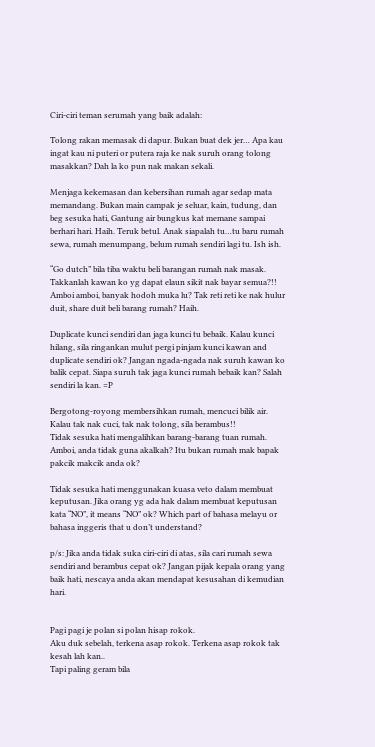Ciri-ciri teman serumah yang baik adalah:

Tolong rakan memasak di dapur. Bukan buat dek jer… Apa kau ingat kau ni puteri or putera raja ke nak suruh orang tolong masakkan? Dah la ko pun nak makan sekali.

Menjaga kekemasan dan kebersihan rumah agar sedap mata memandang. Bukan main campak je seluar, kain, tudung, dan beg sesuka hati, Gantung air bungkus kat memane sampai berhari hari. Haih. Teruk betul. Anak siapalah tu…tu baru rumah sewa, rumah menumpang, belum rumah sendiri lagi tu. Ish ish.

“Go dutch” bila tiba waktu beli barangan rumah nak masak. Takkanlah kawan ko yg dapat elaun sikit nak bayar semua?!! Amboi amboi, banyak hodoh muka lu? Tak reti reti ke nak hulur duit, share duit beli barang rumah? Haih.

Duplicate kunci sendiri dan jaga kunci tu bebaik. Kalau kunci hilang, sila ringankan mulut pergi pinjam kunci kawan and duplicate sendiri ok? Jangan ngada-ngada nak suruh kawan ko balik cepat. Siapa suruh tak jaga kunci rumah bebaik kan? Salah sendiri la kan. =P

Bergotong-royong membersihkan rumah, mencuci bilik air. Kalau tak nak cuci, tak nak tolong, sila berambus!!
Tidak sesuka hati mengalihkan barang-barang tuan rumah. Amboi, anda tidak guna akalkah? Itu bukan rumah mak bapak pakcik makcik anda ok?

Tidak sesuka hati menggunakan kuasa veto dalam membuat keputusan. Jika orang yg ada hak dalam membuat keputusan kata “NO”, it means “NO” ok? Which part of bahasa melayu or bahasa inggeris that u don’t understand?

p/s: Jika anda tidak suka ciri-ciri di atas, sila cari rumah sewa sendiri and berambus cepat ok? Jangan pijak kepala orang yang baik hati, nescaya anda akan mendapat kesusahan di kemudian hari.


Pagi pagi je polan si polan hisap rokok.
Aku duk sebelah, terkena asap rokok. Terkena asap rokok tak kesah lah kan..
Tapi paling geram bila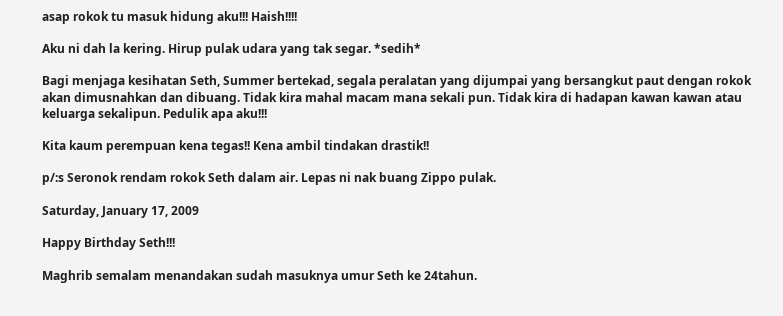asap rokok tu masuk hidung aku!!! Haish!!!!

Aku ni dah la kering. Hirup pulak udara yang tak segar. *sedih*

Bagi menjaga kesihatan Seth, Summer bertekad, segala peralatan yang dijumpai yang bersangkut paut dengan rokok akan dimusnahkan dan dibuang. Tidak kira mahal macam mana sekali pun. Tidak kira di hadapan kawan kawan atau keluarga sekalipun. Pedulik apa aku!!!

Kita kaum perempuan kena tegas!! Kena ambil tindakan drastik!!

p/:s Seronok rendam rokok Seth dalam air. Lepas ni nak buang Zippo pulak.

Saturday, January 17, 2009

Happy Birthday Seth!!!

Maghrib semalam menandakan sudah masuknya umur Seth ke 24tahun.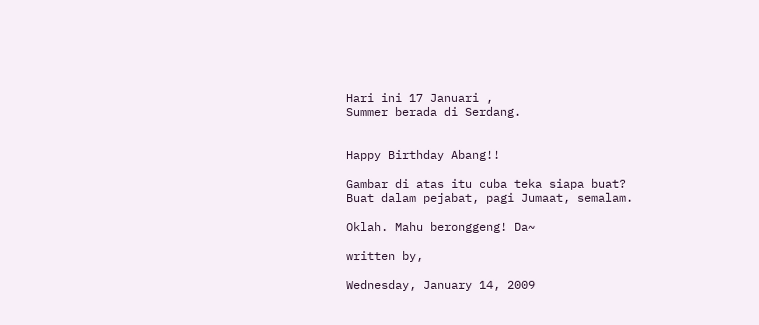Hari ini 17 Januari ,
Summer berada di Serdang.


Happy Birthday Abang!!

Gambar di atas itu cuba teka siapa buat?
Buat dalam pejabat, pagi Jumaat, semalam.

Oklah. Mahu beronggeng! Da~

written by,

Wednesday, January 14, 2009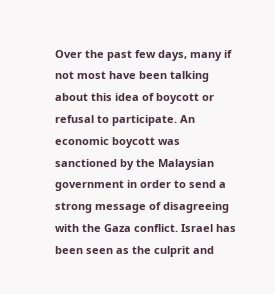Over the past few days, many if not most have been talking about this idea of boycott or refusal to participate. An economic boycott was sanctioned by the Malaysian government in order to send a strong message of disagreeing with the Gaza conflict. Israel has been seen as the culprit and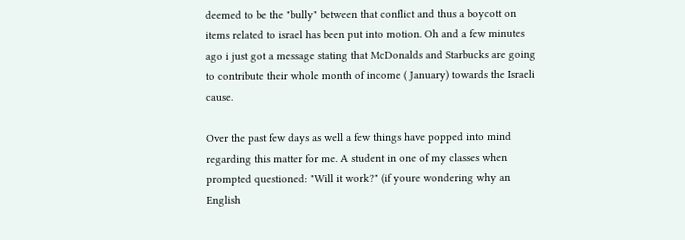deemed to be the "bully" between that conflict and thus a boycott on items related to israel has been put into motion. Oh and a few minutes ago i just got a message stating that McDonalds and Starbucks are going to contribute their whole month of income ( January) towards the Israeli cause.

Over the past few days as well a few things have popped into mind regarding this matter for me. A student in one of my classes when prompted questioned: "Will it work?" (if youre wondering why an English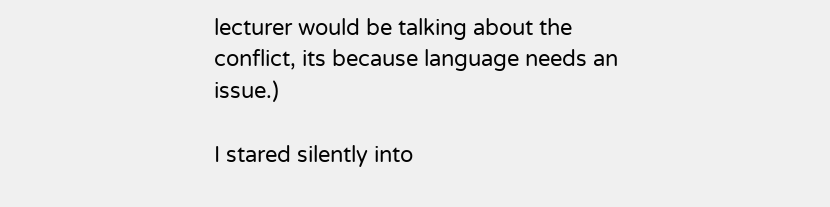lecturer would be talking about the conflict, its because language needs an issue.)

I stared silently into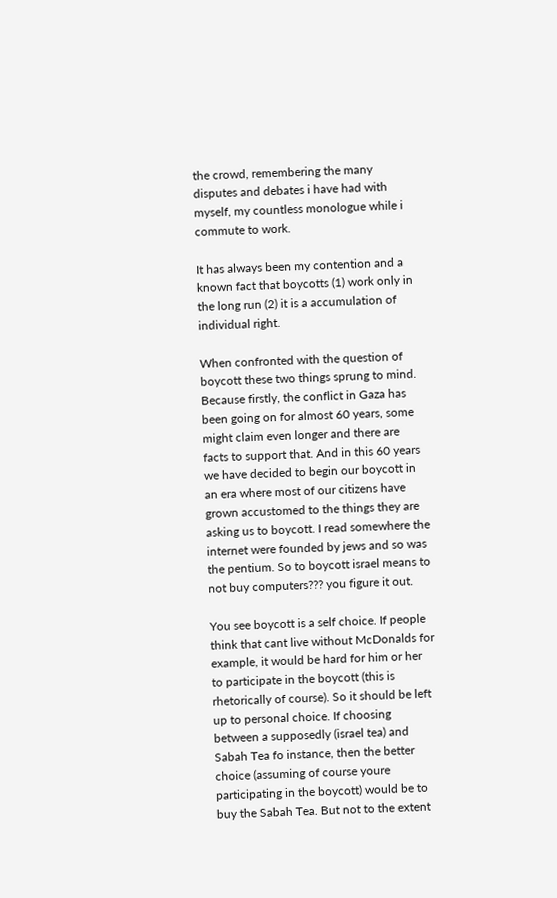the crowd, remembering the many disputes and debates i have had with myself, my countless monologue while i commute to work.

It has always been my contention and a known fact that boycotts (1) work only in the long run (2) it is a accumulation of individual right.

When confronted with the question of boycott these two things sprung to mind. Because firstly, the conflict in Gaza has been going on for almost 60 years, some might claim even longer and there are facts to support that. And in this 60 years we have decided to begin our boycott in an era where most of our citizens have grown accustomed to the things they are asking us to boycott. I read somewhere the internet were founded by jews and so was the pentium. So to boycott israel means to not buy computers??? you figure it out.

You see boycott is a self choice. If people think that cant live without McDonalds for example, it would be hard for him or her to participate in the boycott (this is rhetorically of course). So it should be left up to personal choice. If choosing between a supposedly (israel tea) and Sabah Tea fo instance, then the better choice (assuming of course youre participating in the boycott) would be to buy the Sabah Tea. But not to the extent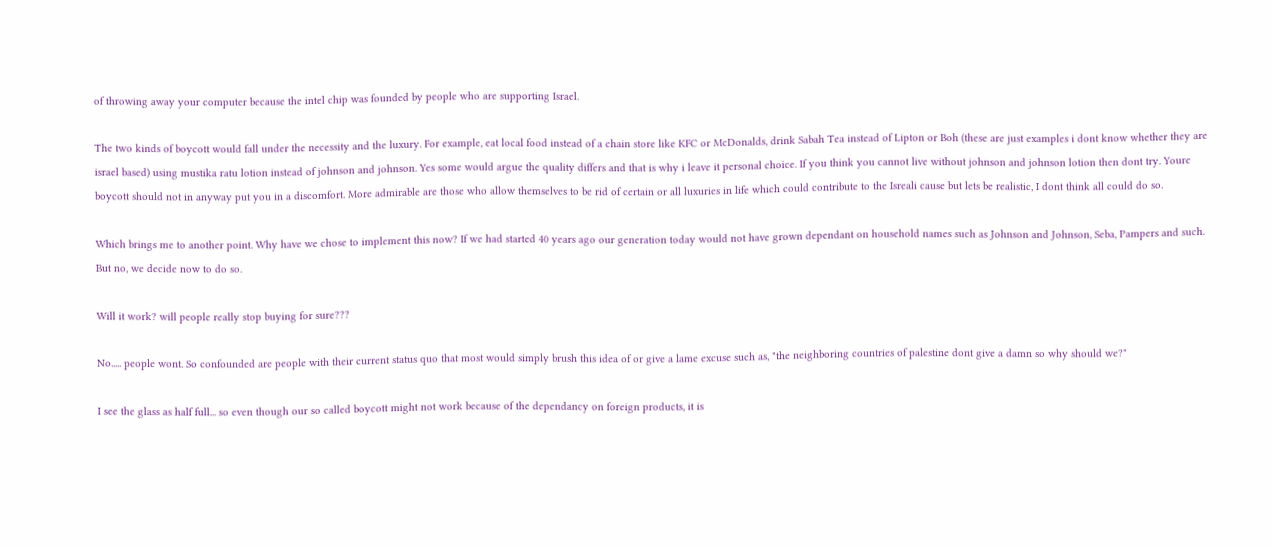of throwing away your computer because the intel chip was founded by people who are supporting Israel.

The two kinds of boycott would fall under the necessity and the luxury. For example, eat local food instead of a chain store like KFC or McDonalds, drink Sabah Tea instead of Lipton or Boh (these are just examples i dont know whether they are israel based) using mustika ratu lotion instead of johnson and johnson. Yes some would argue the quality differs and that is why i leave it personal choice. If you think you cannot live without johnson and johnson lotion then dont try. Youre boycott should not in anyway put you in a discomfort. More admirable are those who allow themselves to be rid of certain or all luxuries in life which could contribute to the Isreali cause but lets be realistic, I dont think all could do so.

Which brings me to another point. Why have we chose to implement this now? If we had started 40 years ago our generation today would not have grown dependant on household names such as Johnson and Johnson, Seba, Pampers and such. But no, we decide now to do so.

Will it work? will people really stop buying for sure???

No..... people wont. So confounded are people with their current status quo that most would simply brush this idea of or give a lame excuse such as, "the neighboring countries of palestine dont give a damn so why should we?"

I see the glass as half full... so even though our so called boycott might not work because of the dependancy on foreign products, it is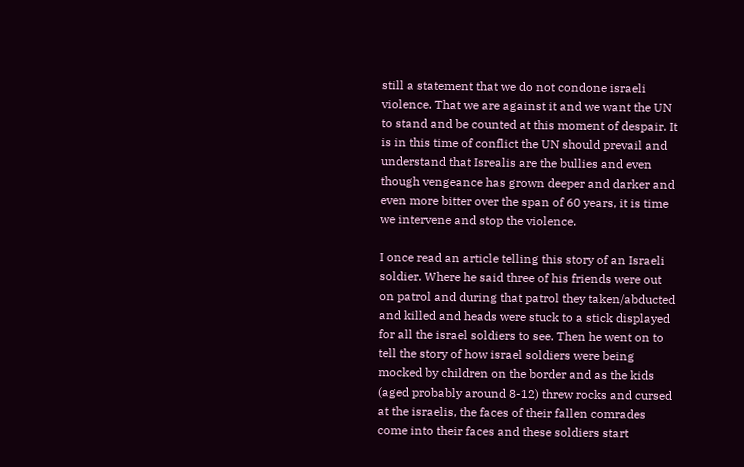still a statement that we do not condone israeli violence. That we are against it and we want the UN to stand and be counted at this moment of despair. It is in this time of conflict the UN should prevail and understand that Isrealis are the bullies and even though vengeance has grown deeper and darker and even more bitter over the span of 60 years, it is time we intervene and stop the violence.

I once read an article telling this story of an Israeli soldier. Where he said three of his friends were out on patrol and during that patrol they taken/abducted and killed and heads were stuck to a stick displayed for all the israel soldiers to see. Then he went on to tell the story of how israel soldiers were being mocked by children on the border and as the kids (aged probably around 8-12) threw rocks and cursed at the israelis, the faces of their fallen comrades come into their faces and these soldiers start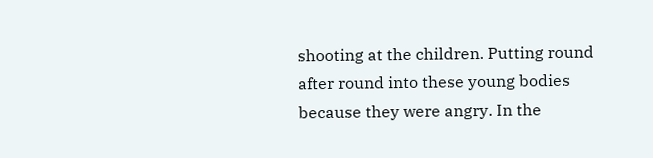shooting at the children. Putting round after round into these young bodies because they were angry. In the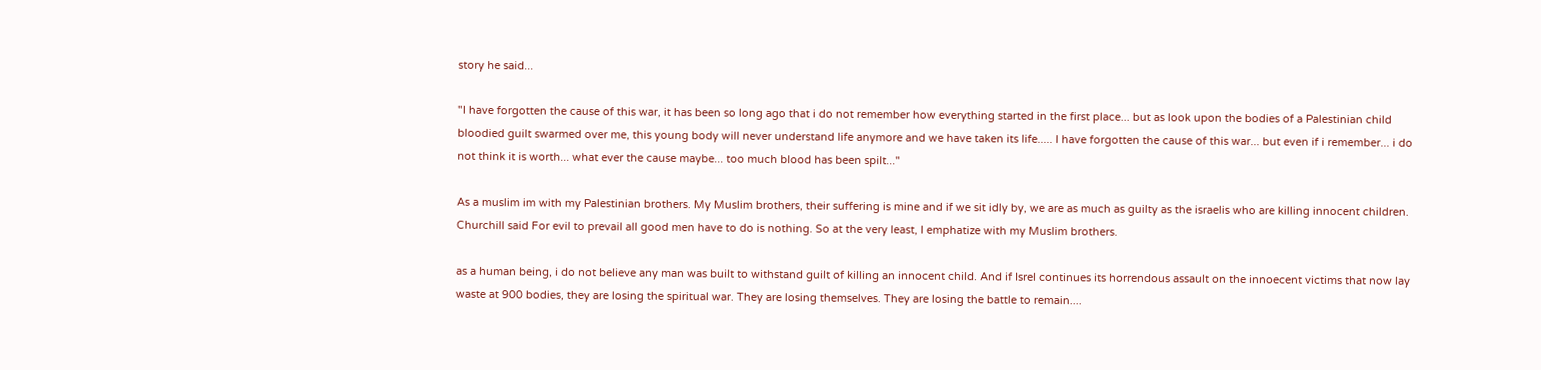story he said...

"I have forgotten the cause of this war, it has been so long ago that i do not remember how everything started in the first place... but as look upon the bodies of a Palestinian child bloodied guilt swarmed over me, this young body will never understand life anymore and we have taken its life..... I have forgotten the cause of this war... but even if i remember... i do not think it is worth... what ever the cause maybe... too much blood has been spilt..."

As a muslim im with my Palestinian brothers. My Muslim brothers, their suffering is mine and if we sit idly by, we are as much as guilty as the israelis who are killing innocent children. Churchill said For evil to prevail all good men have to do is nothing. So at the very least, I emphatize with my Muslim brothers.

as a human being, i do not believe any man was built to withstand guilt of killing an innocent child. And if Isrel continues its horrendous assault on the innoecent victims that now lay waste at 900 bodies, they are losing the spiritual war. They are losing themselves. They are losing the battle to remain....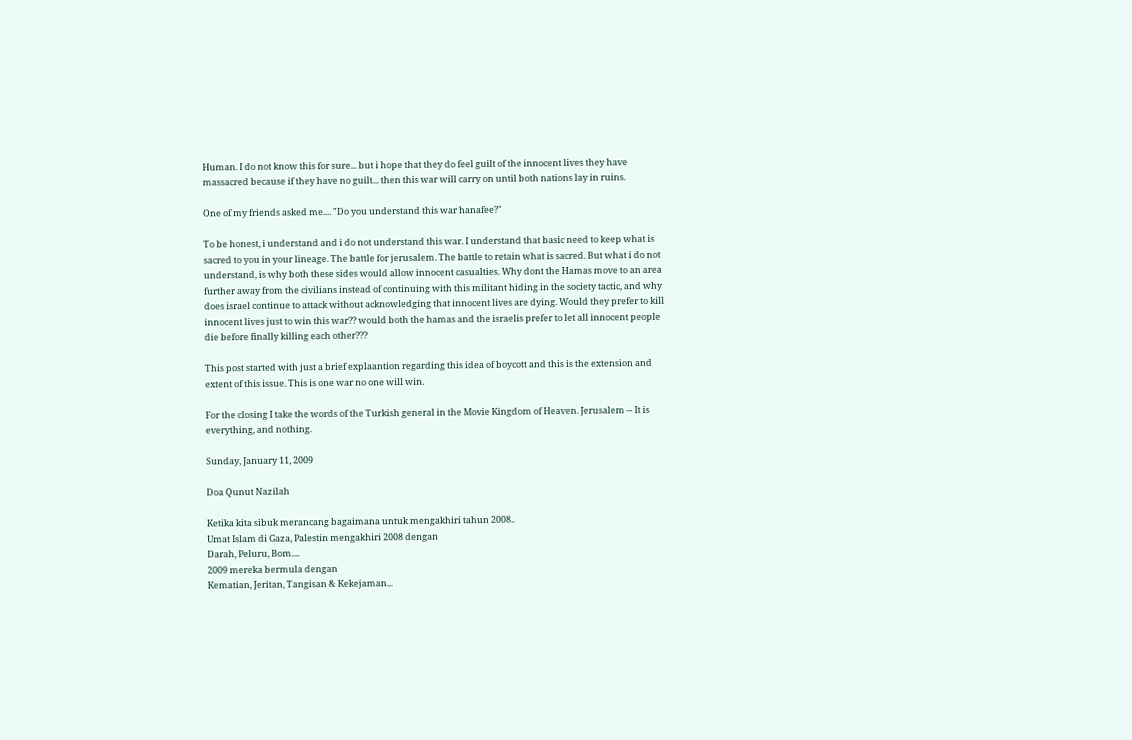Human. I do not know this for sure... but i hope that they do feel guilt of the innocent lives they have massacred because if they have no guilt... then this war will carry on until both nations lay in ruins.

One of my friends asked me.... "Do you understand this war hanafee?"

To be honest, i understand and i do not understand this war. I understand that basic need to keep what is sacred to you in your lineage. The battle for jerusalem. The battle to retain what is sacred. But what i do not understand, is why both these sides would allow innocent casualties. Why dont the Hamas move to an area further away from the civilians instead of continuing with this militant hiding in the society tactic, and why does israel continue to attack without acknowledging that innocent lives are dying. Would they prefer to kill innocent lives just to win this war?? would both the hamas and the israelis prefer to let all innocent people die before finally killing each other???

This post started with just a brief explaantion regarding this idea of boycott and this is the extension and extent of this issue. This is one war no one will win.

For the closing I take the words of the Turkish general in the Movie Kingdom of Heaven. Jerusalem -- It is everything, and nothing.

Sunday, January 11, 2009

Doa Qunut Nazilah

Ketika kita sibuk merancang bagaimana untuk mengakhiri tahun 2008..
Umat Islam di Gaza, Palestin mengakhiri 2008 dengan
Darah, Peluru, Bom....
2009 mereka bermula dengan
Kematian, Jeritan, Tangisan & Kekejaman...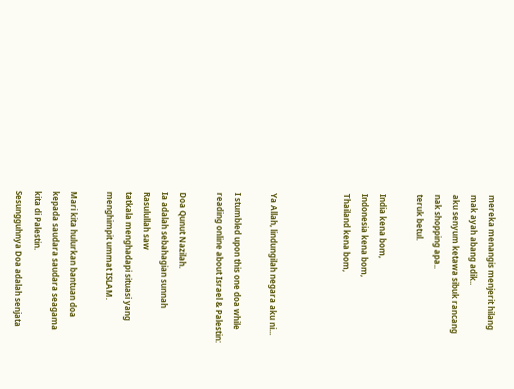mereka menangis menjerit hilang mak ayah abang adik..
aku senyum ketawa sibuk rancang nak shopping apa..
teruk betul.

India kena bom,
Indonesia kena bom,
Thailand kena bom,



Ya Allah, lindungilah negara aku ni...

I stumbled upon this one doa while reading online about Israel & Palestin:

Doa Qunut Nazilah.
Ia adalah sebahagian sunnah Rasulullah saw
tatkala menghadapi situasi yang menghimpit ummat ISLAM.

Mari kita hulurkan bantuan doa kepada saudara saudara seagama kita di Palestin.
Sesungguhnya Doa adalah senjata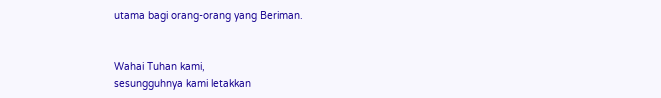utama bagi orang-orang yang Beriman.


Wahai Tuhan kami,
sesungguhnya kami letakkan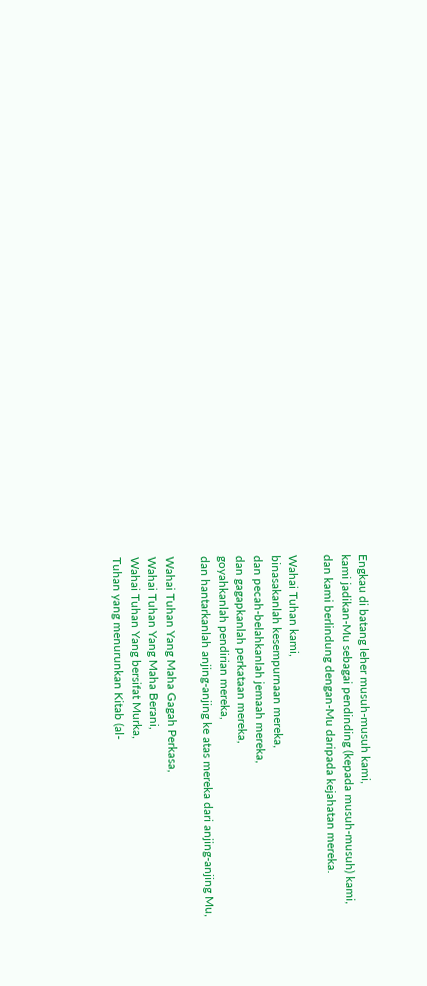Engkau di batang leher musuh-musuh kami,
kami jadikan-Mu sebagai pendinding (kepada musuh-musuh) kami,
dan kami berlindung dengan-Mu daripada kejahatan mereka.

Wahai Tuhan kami,
binasakanlah kesempurnaan mereka,
dan pecah-belahkanlah jemaah mereka,
dan gagapkanlah perkataan mereka,
goyahkanlah pendirian mereka,
dan hantarkanlah anjing-anjing ke atas mereka dari anjing-anjing Mu,

Wahai Tuhan Yang Maha Gagah Perkasa,
Wahai Tuhan Yang Maha Berani,
Wahai Tuhan Yang bersifat Murka,
Tuhan yang menurunkan Kitab (al-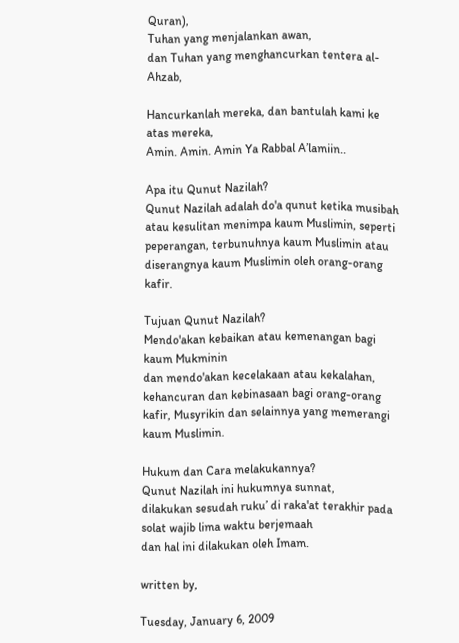Quran),
Tuhan yang menjalankan awan,
dan Tuhan yang menghancurkan tentera al-Ahzab,

Hancurkanlah mereka, dan bantulah kami ke atas mereka,
Amin. Amin. Amin Ya Rabbal A’lamiin..

Apa itu Qunut Nazilah?
Qunut Nazilah adalah do'a qunut ketika musibah atau kesulitan menimpa kaum Muslimin, seperti peperangan, terbunuhnya kaum Muslimin atau diserangnya kaum Muslimin oleh orang-orang kafir.

Tujuan Qunut Nazilah?
Mendo'akan kebaikan atau kemenangan bagi kaum Mukminin
dan mendo'akan kecelakaan atau kekalahan, kehancuran dan kebinasaan bagi orang-orang kafir, Musyrikin dan selainnya yang memerangi kaum Muslimin.

Hukum dan Cara melakukannya?
Qunut Nazilah ini hukumnya sunnat,
dilakukan sesudah ruku’ di raka'at terakhir pada solat wajib lima waktu berjemaah
dan hal ini dilakukan oleh Imam.

written by,

Tuesday, January 6, 2009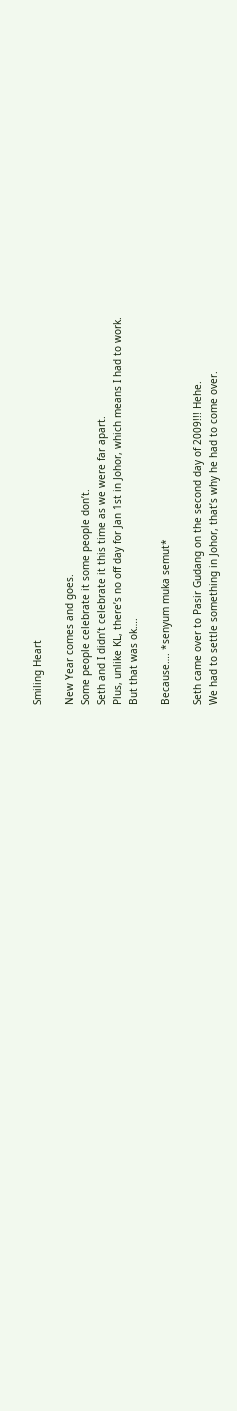Smiling Heart

New Year comes and goes.
Some people celebrate it some people don’t.
Seth and I didn’t celebrate it this time as we were far apart.
Plus, unlike KL, there’s no off day for Jan 1st in Johor, which means I had to work.
But that was ok….

Because…. *senyum muka semut*

Seth came over to Pasir Gudang on the second day of 2009!!! Hehe.
We had to settle something in Johor, that’s why he had to come over.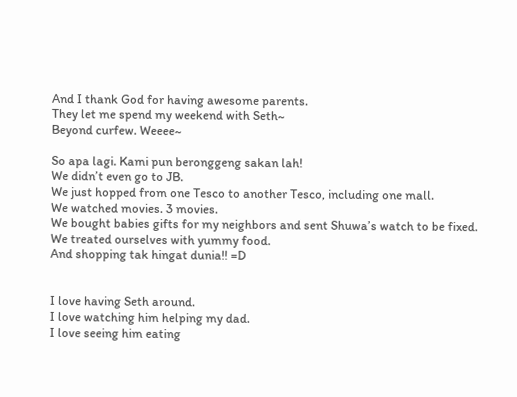And I thank God for having awesome parents.
They let me spend my weekend with Seth~
Beyond curfew. Weeee~

So apa lagi. Kami pun beronggeng sakan lah!
We didn’t even go to JB.
We just hopped from one Tesco to another Tesco, including one mall.
We watched movies. 3 movies.
We bought babies gifts for my neighbors and sent Shuwa’s watch to be fixed.
We treated ourselves with yummy food.
And shopping tak hingat dunia!! =D


I love having Seth around.
I love watching him helping my dad.
I love seeing him eating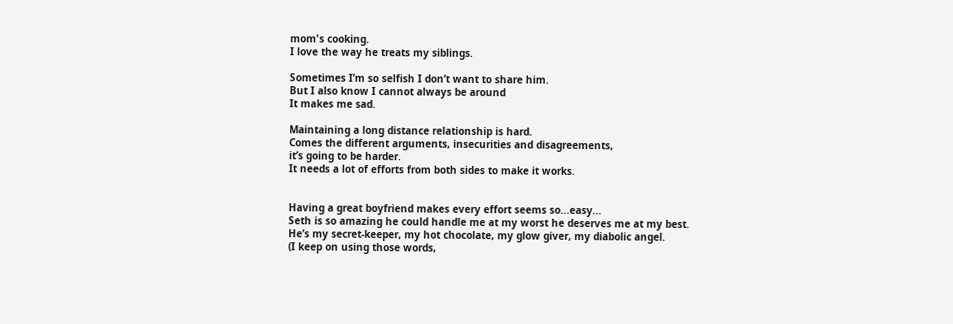mom's cooking.
I love the way he treats my siblings.

Sometimes I’m so selfish I don’t want to share him.
But I also know I cannot always be around
It makes me sad.

Maintaining a long distance relationship is hard.
Comes the different arguments, insecurities and disagreements,
it’s going to be harder.
It needs a lot of efforts from both sides to make it works.


Having a great boyfriend makes every effort seems so...easy...
Seth is so amazing he could handle me at my worst he deserves me at my best.
He’s my secret-keeper, my hot chocolate, my glow giver, my diabolic angel.
(I keep on using those words,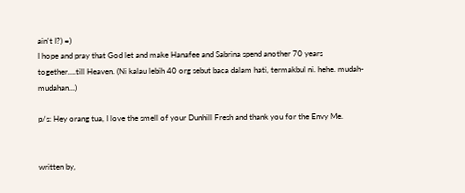ain't I?) =)
I hope and pray that God let and make Hanafee and Sabrina spend another 70 years together….till Heaven. (Ni kalau lebih 40 org sebut baca dalam hati, termakbul ni. hehe. mudah-mudahan...)

p/s: Hey orang tua, I love the smell of your Dunhill Fresh and thank you for the Envy Me.


written by,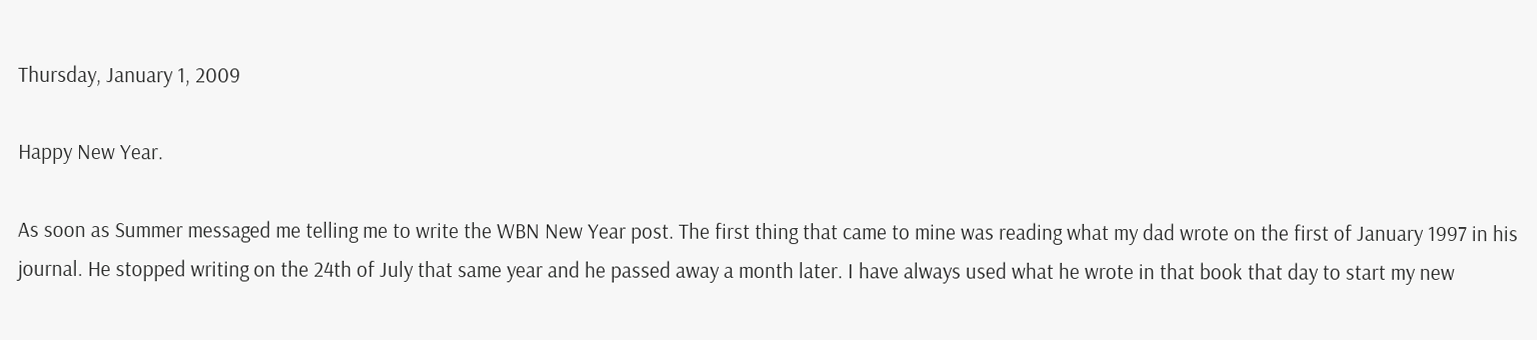Thursday, January 1, 2009

Happy New Year.

As soon as Summer messaged me telling me to write the WBN New Year post. The first thing that came to mine was reading what my dad wrote on the first of January 1997 in his journal. He stopped writing on the 24th of July that same year and he passed away a month later. I have always used what he wrote in that book that day to start my new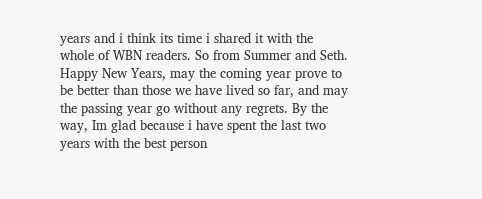years and i think its time i shared it with the whole of WBN readers. So from Summer and Seth. Happy New Years, may the coming year prove to be better than those we have lived so far, and may the passing year go without any regrets. By the way, Im glad because i have spent the last two years with the best person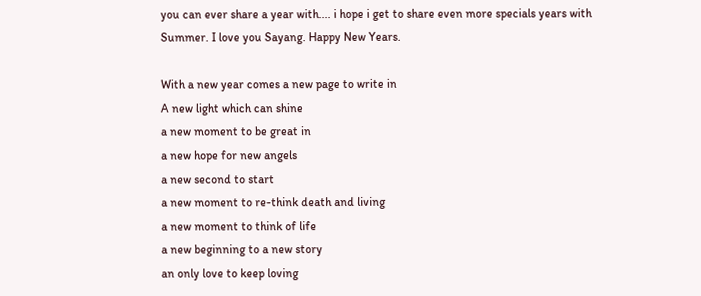you can ever share a year with.... i hope i get to share even more specials years with Summer. I love you Sayang. Happy New Years.

With a new year comes a new page to write in
A new light which can shine
a new moment to be great in
a new hope for new angels
a new second to start
a new moment to re-think death and living
a new moment to think of life
a new beginning to a new story
an only love to keep loving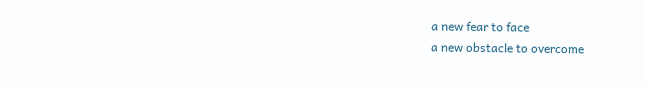a new fear to face
a new obstacle to overcome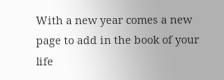With a new year comes a new page to add in the book of your life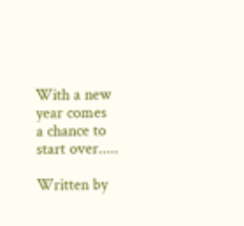With a new year comes
a chance to start over.....

Written by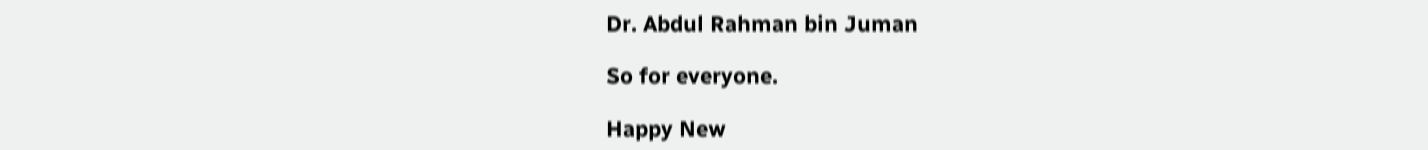Dr. Abdul Rahman bin Juman

So for everyone.

Happy New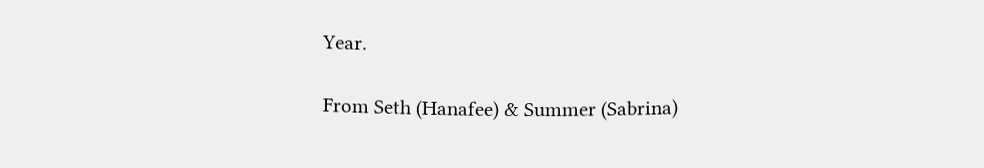Year.

From Seth (Hanafee) & Summer (Sabrina)